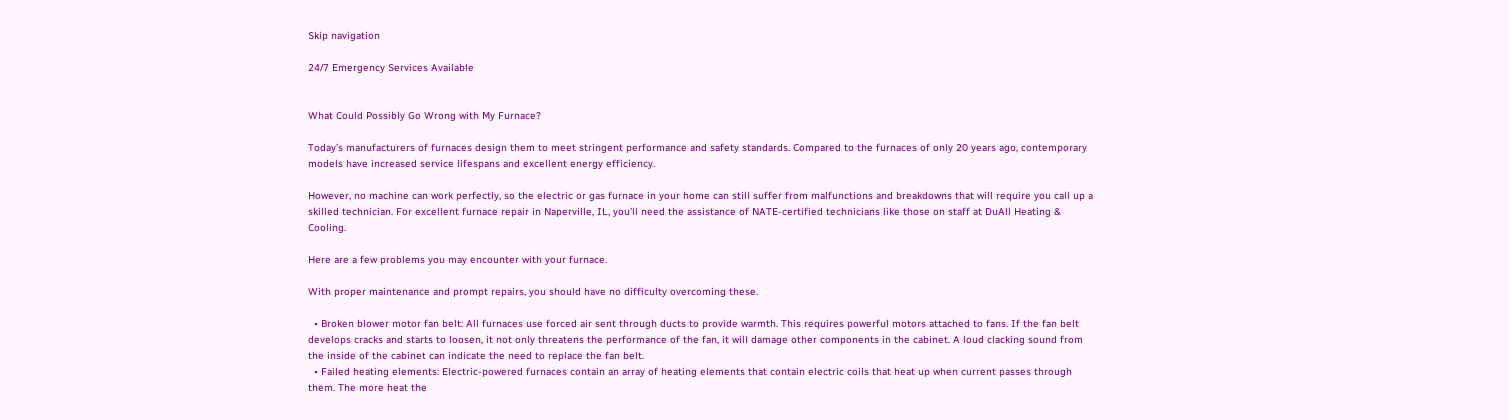Skip navigation

24/7 Emergency Services Available


What Could Possibly Go Wrong with My Furnace?

Today’s manufacturers of furnaces design them to meet stringent performance and safety standards. Compared to the furnaces of only 20 years ago, contemporary models have increased service lifespans and excellent energy efficiency.

However, no machine can work perfectly, so the electric or gas furnace in your home can still suffer from malfunctions and breakdowns that will require you call up a skilled technician. For excellent furnace repair in Naperville, IL, you’ll need the assistance of NATE-certified technicians like those on staff at DuAll Heating & Cooling.

Here are a few problems you may encounter with your furnace.

With proper maintenance and prompt repairs, you should have no difficulty overcoming these.

  • Broken blower motor fan belt: All furnaces use forced air sent through ducts to provide warmth. This requires powerful motors attached to fans. If the fan belt develops cracks and starts to loosen, it not only threatens the performance of the fan, it will damage other components in the cabinet. A loud clacking sound from the inside of the cabinet can indicate the need to replace the fan belt.
  • Failed heating elements: Electric-powered furnaces contain an array of heating elements that contain electric coils that heat up when current passes through them. The more heat the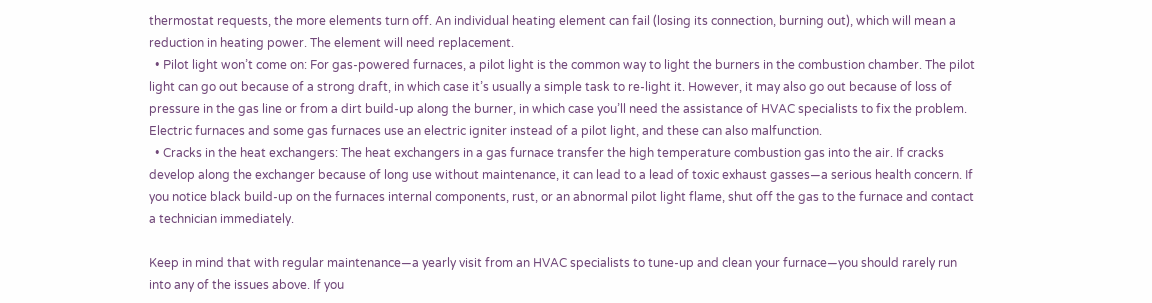thermostat requests, the more elements turn off. An individual heating element can fail (losing its connection, burning out), which will mean a reduction in heating power. The element will need replacement.
  • Pilot light won’t come on: For gas-powered furnaces, a pilot light is the common way to light the burners in the combustion chamber. The pilot light can go out because of a strong draft, in which case it’s usually a simple task to re-light it. However, it may also go out because of loss of pressure in the gas line or from a dirt build-up along the burner, in which case you’ll need the assistance of HVAC specialists to fix the problem. Electric furnaces and some gas furnaces use an electric igniter instead of a pilot light, and these can also malfunction.
  • Cracks in the heat exchangers: The heat exchangers in a gas furnace transfer the high temperature combustion gas into the air. If cracks develop along the exchanger because of long use without maintenance, it can lead to a lead of toxic exhaust gasses—a serious health concern. If you notice black build-up on the furnaces internal components, rust, or an abnormal pilot light flame, shut off the gas to the furnace and contact a technician immediately.

Keep in mind that with regular maintenance—a yearly visit from an HVAC specialists to tune-up and clean your furnace—you should rarely run into any of the issues above. If you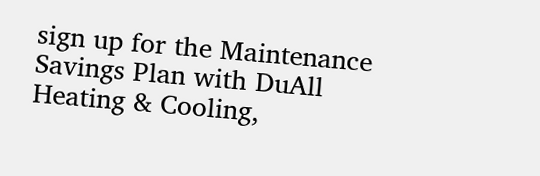sign up for the Maintenance Savings Plan with DuAll Heating & Cooling,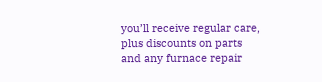you’ll receive regular care, plus discounts on parts and any furnace repair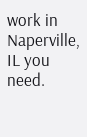work in Naperville, IL you need.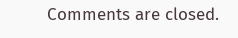Comments are closed.